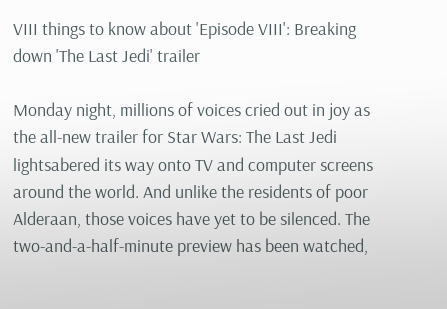VIII things to know about 'Episode VIII': Breaking down 'The Last Jedi' trailer

Monday night, millions of voices cried out in joy as the all-new trailer for Star Wars: The Last Jedi lightsabered its way onto TV and computer screens around the world. And unlike the residents of poor Alderaan, those voices have yet to be silenced. The two-and-a-half-minute preview has been watched,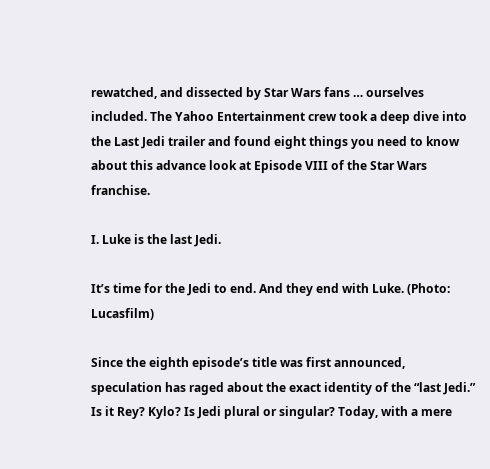rewatched, and dissected by Star Wars fans … ourselves included. The Yahoo Entertainment crew took a deep dive into the Last Jedi trailer and found eight things you need to know about this advance look at Episode VIII of the Star Wars franchise.

I. Luke is the last Jedi.

It’s time for the Jedi to end. And they end with Luke. (Photo: Lucasfilm)

Since the eighth episode’s title was first announced, speculation has raged about the exact identity of the “last Jedi.” Is it Rey? Kylo? Is Jedi plural or singular? Today, with a mere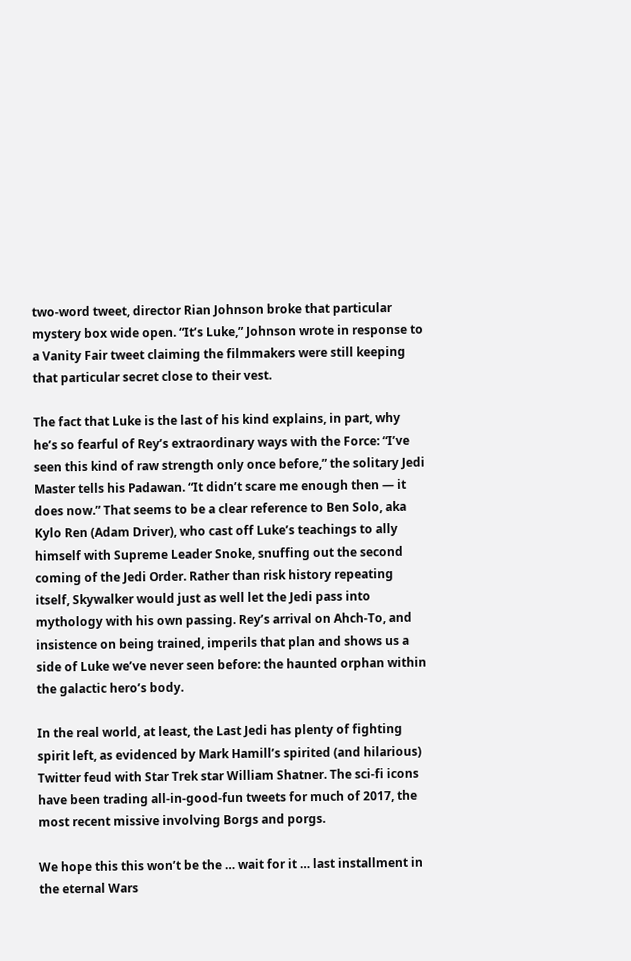two-word tweet, director Rian Johnson broke that particular mystery box wide open. “It’s Luke,” Johnson wrote in response to a Vanity Fair tweet claiming the filmmakers were still keeping that particular secret close to their vest.

The fact that Luke is the last of his kind explains, in part, why he’s so fearful of Rey’s extraordinary ways with the Force: “I’ve seen this kind of raw strength only once before,” the solitary Jedi Master tells his Padawan. “It didn’t scare me enough then — it does now.” That seems to be a clear reference to Ben Solo, aka Kylo Ren (Adam Driver), who cast off Luke’s teachings to ally himself with Supreme Leader Snoke, snuffing out the second coming of the Jedi Order. Rather than risk history repeating itself, Skywalker would just as well let the Jedi pass into mythology with his own passing. Rey’s arrival on Ahch-To, and insistence on being trained, imperils that plan and shows us a side of Luke we’ve never seen before: the haunted orphan within the galactic hero’s body.

In the real world, at least, the Last Jedi has plenty of fighting spirit left, as evidenced by Mark Hamill’s spirited (and hilarious) Twitter feud with Star Trek star William Shatner. The sci-fi icons have been trading all-in-good-fun tweets for much of 2017, the most recent missive involving Borgs and porgs.

We hope this this won’t be the … wait for it … last installment in the eternal Wars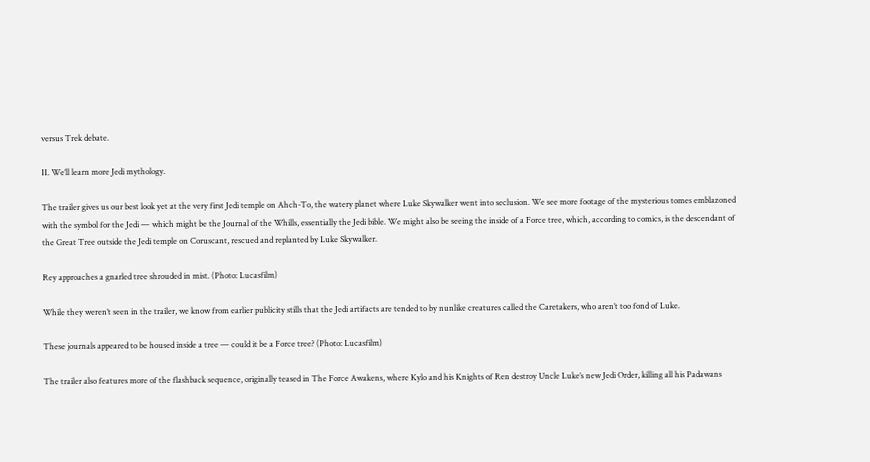versus Trek debate.

II. We’ll learn more Jedi mythology.

The trailer gives us our best look yet at the very first Jedi temple on Ahch-To, the watery planet where Luke Skywalker went into seclusion. We see more footage of the mysterious tomes emblazoned with the symbol for the Jedi — which might be the Journal of the Whills, essentially the Jedi bible. We might also be seeing the inside of a Force tree, which, according to comics, is the descendant of the Great Tree outside the Jedi temple on Coruscant, rescued and replanted by Luke Skywalker.

Rey approaches a gnarled tree shrouded in mist. (Photo: Lucasfilm)

While they weren’t seen in the trailer, we know from earlier publicity stills that the Jedi artifacts are tended to by nunlike creatures called the Caretakers, who aren’t too fond of Luke.

These journals appeared to be housed inside a tree — could it be a Force tree? (Photo: Lucasfilm)

The trailer also features more of the flashback sequence, originally teased in The Force Awakens, where Kylo and his Knights of Ren destroy Uncle Luke’s new Jedi Order, killing all his Padawans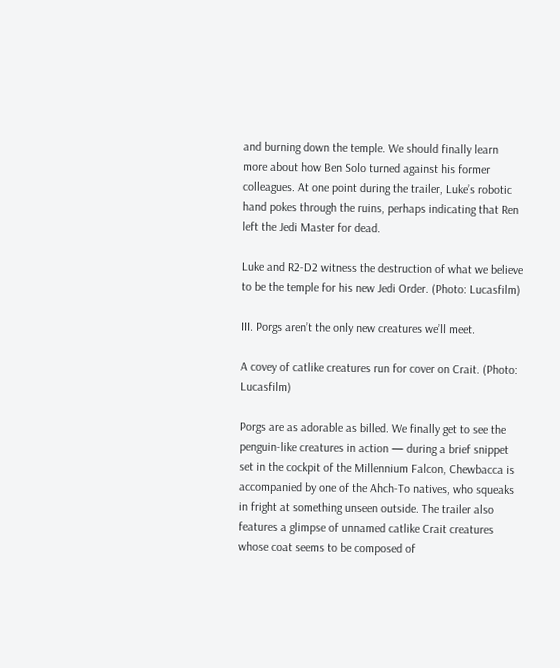and burning down the temple. We should finally learn more about how Ben Solo turned against his former colleagues. At one point during the trailer, Luke’s robotic hand pokes through the ruins, perhaps indicating that Ren left the Jedi Master for dead.

Luke and R2-D2 witness the destruction of what we believe to be the temple for his new Jedi Order. (Photo: Lucasfilm)

III. Porgs aren’t the only new creatures we’ll meet.

A covey of catlike creatures run for cover on Crait. (Photo: Lucasfilm)

Porgs are as adorable as billed. We finally get to see the penguin-like creatures in action — during a brief snippet set in the cockpit of the Millennium Falcon, Chewbacca is accompanied by one of the Ahch-To natives, who squeaks in fright at something unseen outside. The trailer also features a glimpse of unnamed catlike Crait creatures whose coat seems to be composed of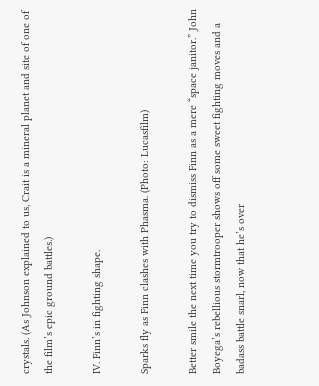crystals. (As Johnson explained to us, Crait is a mineral planet and site of one of the film’s epic ground battles.)

IV. Finn’s in fighting shape.

Sparks fly as Finn clashes with Phasma. (Photo: Lucasfilm)

Better smile the next time you try to dismiss Finn as a mere “space janitor.” John Boyega’s rebellious stormtrooper shows off some sweet fighting moves and a badass battle snarl, now that he’s over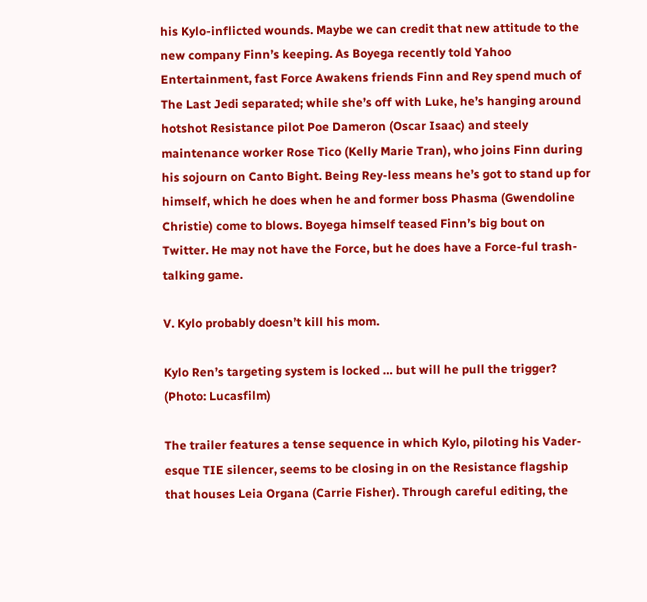his Kylo-inflicted wounds. Maybe we can credit that new attitude to the new company Finn’s keeping. As Boyega recently told Yahoo Entertainment, fast Force Awakens friends Finn and Rey spend much of The Last Jedi separated; while she’s off with Luke, he’s hanging around hotshot Resistance pilot Poe Dameron (Oscar Isaac) and steely maintenance worker Rose Tico (Kelly Marie Tran), who joins Finn during his sojourn on Canto Bight. Being Rey-less means he’s got to stand up for himself, which he does when he and former boss Phasma (Gwendoline Christie) come to blows. Boyega himself teased Finn’s big bout on Twitter. He may not have the Force, but he does have a Force-ful trash-talking game.

V. Kylo probably doesn’t kill his mom.

Kylo Ren’s targeting system is locked … but will he pull the trigger? (Photo: Lucasfilm)

The trailer features a tense sequence in which Kylo, piloting his Vader-esque TIE silencer, seems to be closing in on the Resistance flagship that houses Leia Organa (Carrie Fisher). Through careful editing, the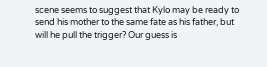scene seems to suggest that Kylo may be ready to send his mother to the same fate as his father, but will he pull the trigger? Our guess is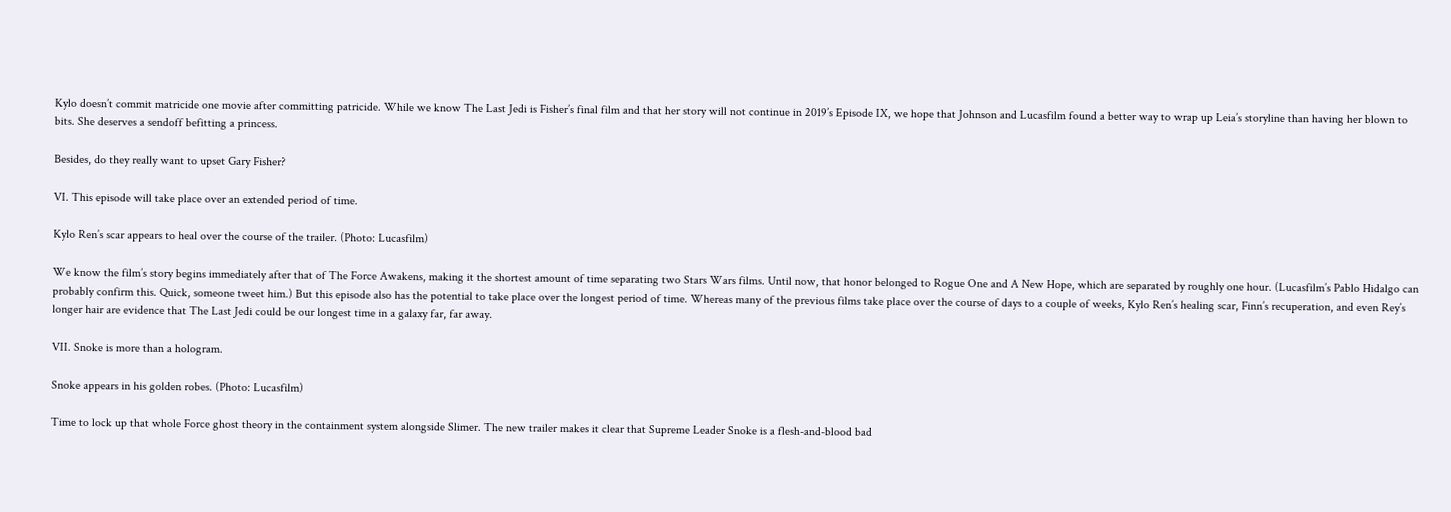Kylo doesn’t commit matricide one movie after committing patricide. While we know The Last Jedi is Fisher’s final film and that her story will not continue in 2019’s Episode IX, we hope that Johnson and Lucasfilm found a better way to wrap up Leia’s storyline than having her blown to bits. She deserves a sendoff befitting a princess.

Besides, do they really want to upset Gary Fisher?

VI. This episode will take place over an extended period of time.

Kylo Ren’s scar appears to heal over the course of the trailer. (Photo: Lucasfilm)

We know the film’s story begins immediately after that of The Force Awakens, making it the shortest amount of time separating two Stars Wars films. Until now, that honor belonged to Rogue One and A New Hope, which are separated by roughly one hour. (Lucasfilm’s Pablo Hidalgo can probably confirm this. Quick, someone tweet him.) But this episode also has the potential to take place over the longest period of time. Whereas many of the previous films take place over the course of days to a couple of weeks, Kylo Ren’s healing scar, Finn’s recuperation, and even Rey’s longer hair are evidence that The Last Jedi could be our longest time in a galaxy far, far away.

VII. Snoke is more than a hologram.

Snoke appears in his golden robes. (Photo: Lucasfilm)

Time to lock up that whole Force ghost theory in the containment system alongside Slimer. The new trailer makes it clear that Supreme Leader Snoke is a flesh-and-blood bad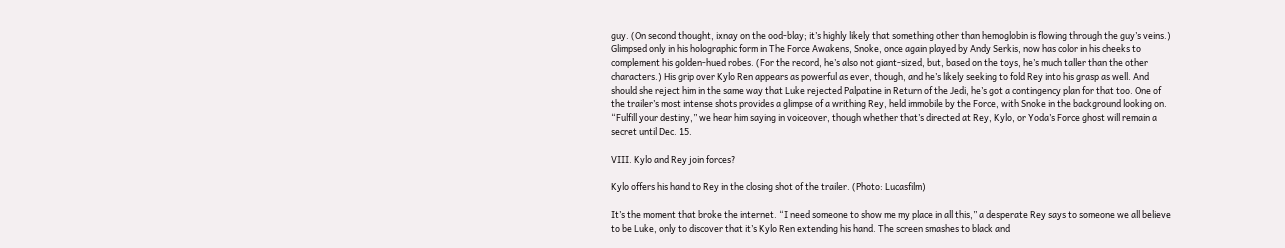guy. (On second thought, ixnay on the ood-blay; it’s highly likely that something other than hemoglobin is flowing through the guy’s veins.) Glimpsed only in his holographic form in The Force Awakens, Snoke, once again played by Andy Serkis, now has color in his cheeks to complement his golden-hued robes. (For the record, he’s also not giant-sized, but, based on the toys, he’s much taller than the other characters.) His grip over Kylo Ren appears as powerful as ever, though, and he’s likely seeking to fold Rey into his grasp as well. And should she reject him in the same way that Luke rejected Palpatine in Return of the Jedi, he’s got a contingency plan for that too. One of the trailer’s most intense shots provides a glimpse of a writhing Rey, held immobile by the Force, with Snoke in the background looking on. “Fulfill your destiny,” we hear him saying in voiceover, though whether that’s directed at Rey, Kylo, or Yoda’s Force ghost will remain a secret until Dec. 15.

VIII. Kylo and Rey join forces?

Kylo offers his hand to Rey in the closing shot of the trailer. (Photo: Lucasfilm)

It’s the moment that broke the internet. “I need someone to show me my place in all this,” a desperate Rey says to someone we all believe to be Luke, only to discover that it’s Kylo Ren extending his hand. The screen smashes to black and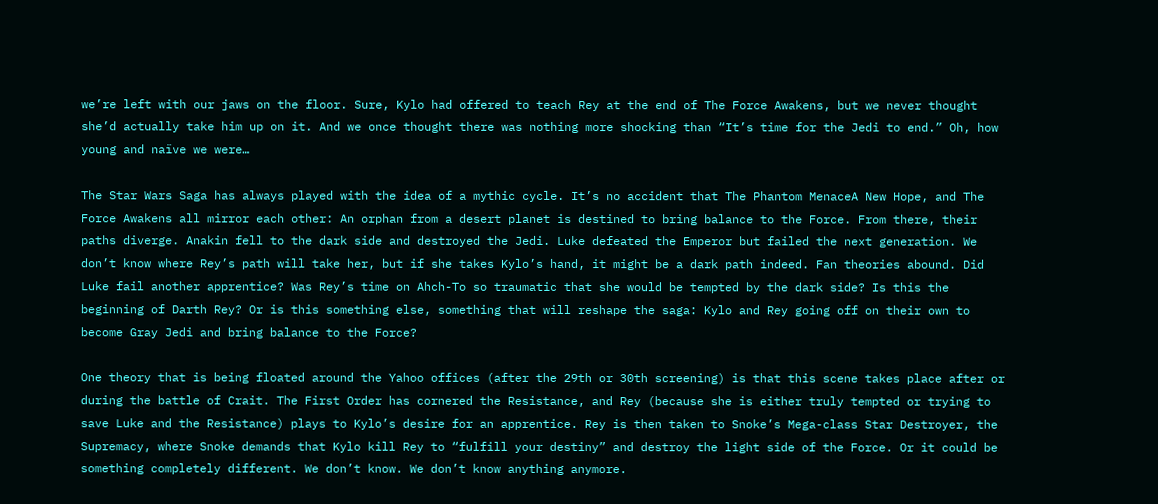we’re left with our jaws on the floor. Sure, Kylo had offered to teach Rey at the end of The Force Awakens, but we never thought she’d actually take him up on it. And we once thought there was nothing more shocking than “It’s time for the Jedi to end.” Oh, how young and naïve we were…

The Star Wars Saga has always played with the idea of a mythic cycle. It’s no accident that The Phantom MenaceA New Hope, and The Force Awakens all mirror each other: An orphan from a desert planet is destined to bring balance to the Force. From there, their paths diverge. Anakin fell to the dark side and destroyed the Jedi. Luke defeated the Emperor but failed the next generation. We don’t know where Rey’s path will take her, but if she takes Kylo’s hand, it might be a dark path indeed. Fan theories abound. Did Luke fail another apprentice? Was Rey’s time on Ahch-To so traumatic that she would be tempted by the dark side? Is this the beginning of Darth Rey? Or is this something else, something that will reshape the saga: Kylo and Rey going off on their own to become Gray Jedi and bring balance to the Force?

One theory that is being floated around the Yahoo offices (after the 29th or 30th screening) is that this scene takes place after or during the battle of Crait. The First Order has cornered the Resistance, and Rey (because she is either truly tempted or trying to save Luke and the Resistance) plays to Kylo’s desire for an apprentice. Rey is then taken to Snoke’s Mega-class Star Destroyer, the Supremacy, where Snoke demands that Kylo kill Rey to “fulfill your destiny” and destroy the light side of the Force. Or it could be something completely different. We don’t know. We don’t know anything anymore.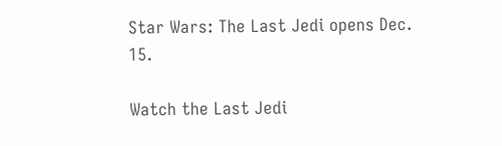Star Wars: The Last Jedi opens Dec. 15.

Watch the Last Jedi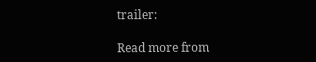trailer:

Read more from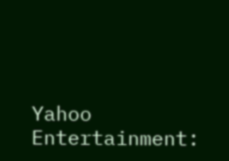Yahoo Entertainment: